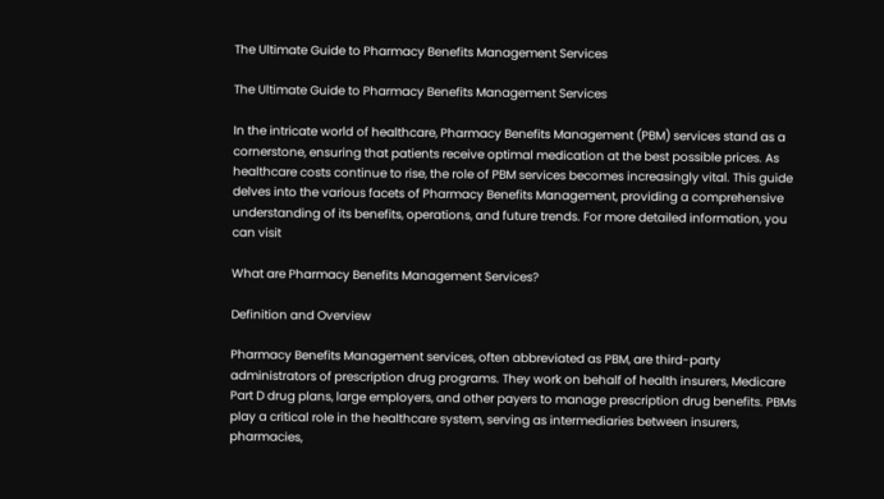The Ultimate Guide to Pharmacy Benefits Management Services

The Ultimate Guide to Pharmacy Benefits Management Services

In the intricate world of healthcare, Pharmacy Benefits Management (PBM) services stand as a cornerstone, ensuring that patients receive optimal medication at the best possible prices. As healthcare costs continue to rise, the role of PBM services becomes increasingly vital. This guide delves into the various facets of Pharmacy Benefits Management, providing a comprehensive understanding of its benefits, operations, and future trends. For more detailed information, you can visit

What are Pharmacy Benefits Management Services?

Definition and Overview

Pharmacy Benefits Management services, often abbreviated as PBM, are third-party administrators of prescription drug programs. They work on behalf of health insurers, Medicare Part D drug plans, large employers, and other payers to manage prescription drug benefits. PBMs play a critical role in the healthcare system, serving as intermediaries between insurers, pharmacies,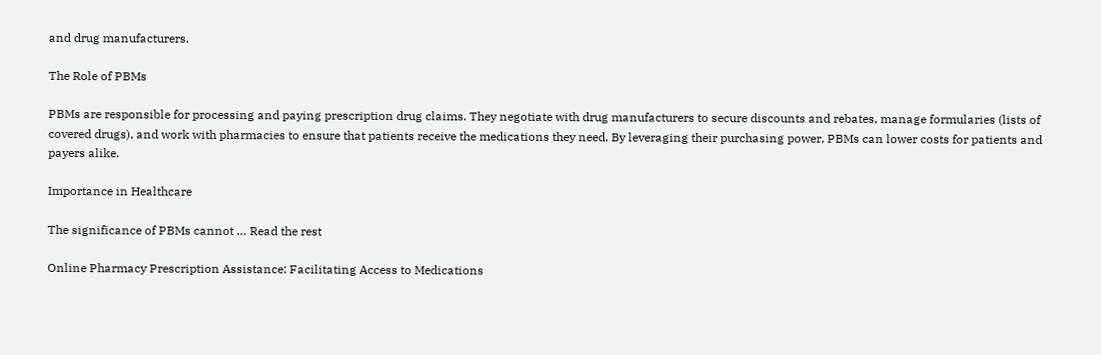and drug manufacturers.

The Role of PBMs

PBMs are responsible for processing and paying prescription drug claims. They negotiate with drug manufacturers to secure discounts and rebates, manage formularies (lists of covered drugs), and work with pharmacies to ensure that patients receive the medications they need. By leveraging their purchasing power, PBMs can lower costs for patients and payers alike.

Importance in Healthcare

The significance of PBMs cannot … Read the rest

Online Pharmacy Prescription Assistance: Facilitating Access to Medications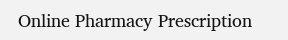Online Pharmacy Prescription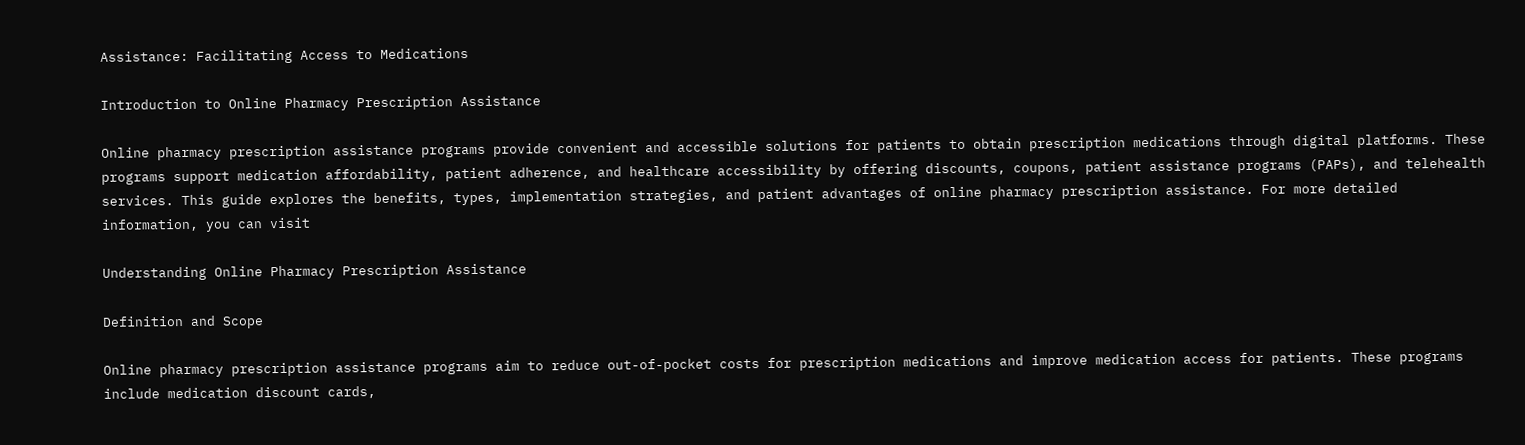Assistance: Facilitating Access to Medications

Introduction to Online Pharmacy Prescription Assistance

Online pharmacy prescription assistance programs provide convenient and accessible solutions for patients to obtain prescription medications through digital platforms. These programs support medication affordability, patient adherence, and healthcare accessibility by offering discounts, coupons, patient assistance programs (PAPs), and telehealth services. This guide explores the benefits, types, implementation strategies, and patient advantages of online pharmacy prescription assistance. For more detailed information, you can visit

Understanding Online Pharmacy Prescription Assistance

Definition and Scope

Online pharmacy prescription assistance programs aim to reduce out-of-pocket costs for prescription medications and improve medication access for patients. These programs include medication discount cards,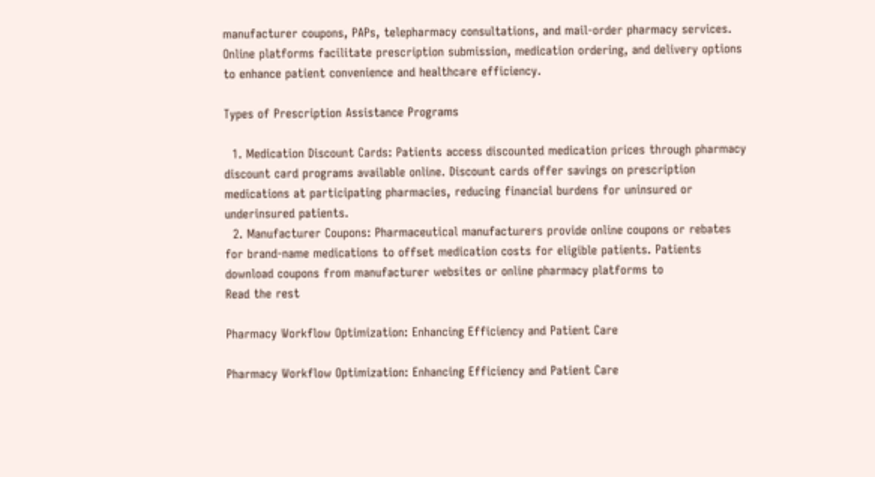manufacturer coupons, PAPs, telepharmacy consultations, and mail-order pharmacy services. Online platforms facilitate prescription submission, medication ordering, and delivery options to enhance patient convenience and healthcare efficiency.

Types of Prescription Assistance Programs

  1. Medication Discount Cards: Patients access discounted medication prices through pharmacy discount card programs available online. Discount cards offer savings on prescription medications at participating pharmacies, reducing financial burdens for uninsured or underinsured patients.
  2. Manufacturer Coupons: Pharmaceutical manufacturers provide online coupons or rebates for brand-name medications to offset medication costs for eligible patients. Patients download coupons from manufacturer websites or online pharmacy platforms to
Read the rest

Pharmacy Workflow Optimization: Enhancing Efficiency and Patient Care

Pharmacy Workflow Optimization: Enhancing Efficiency and Patient Care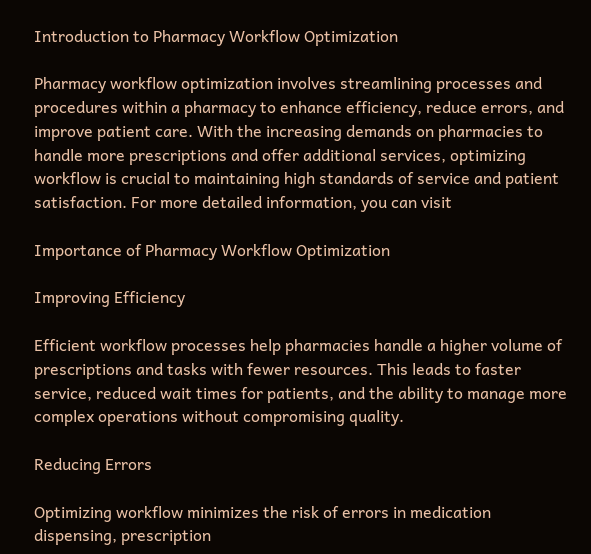Introduction to Pharmacy Workflow Optimization

Pharmacy workflow optimization involves streamlining processes and procedures within a pharmacy to enhance efficiency, reduce errors, and improve patient care. With the increasing demands on pharmacies to handle more prescriptions and offer additional services, optimizing workflow is crucial to maintaining high standards of service and patient satisfaction. For more detailed information, you can visit

Importance of Pharmacy Workflow Optimization

Improving Efficiency

Efficient workflow processes help pharmacies handle a higher volume of prescriptions and tasks with fewer resources. This leads to faster service, reduced wait times for patients, and the ability to manage more complex operations without compromising quality.

Reducing Errors

Optimizing workflow minimizes the risk of errors in medication dispensing, prescription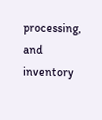processing, and inventory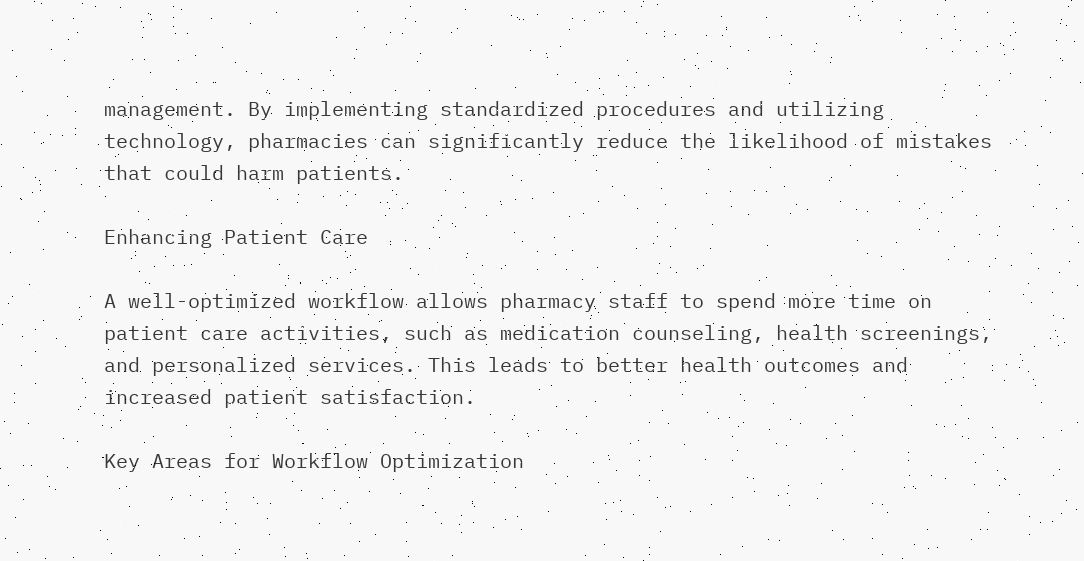management. By implementing standardized procedures and utilizing technology, pharmacies can significantly reduce the likelihood of mistakes that could harm patients.

Enhancing Patient Care

A well-optimized workflow allows pharmacy staff to spend more time on patient care activities, such as medication counseling, health screenings, and personalized services. This leads to better health outcomes and increased patient satisfaction.

Key Areas for Workflow Optimization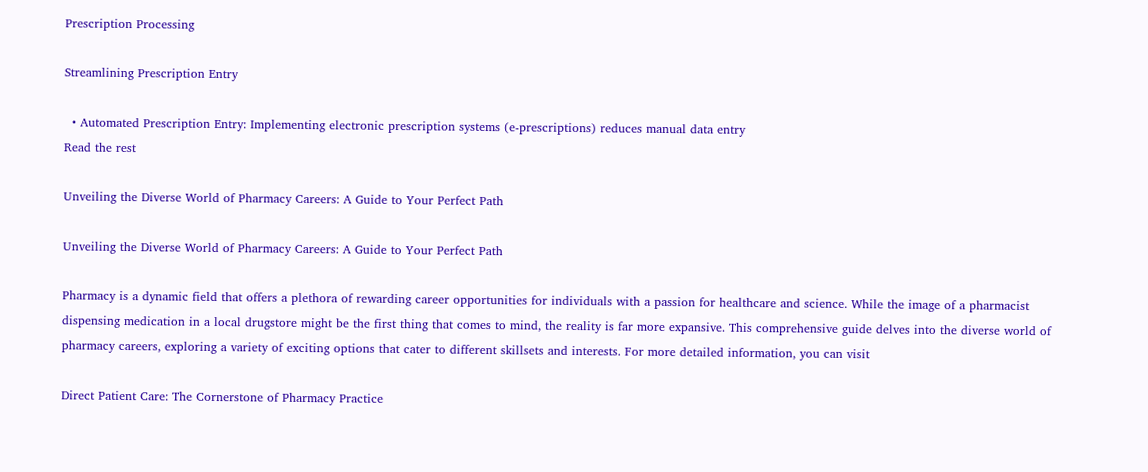Prescription Processing

Streamlining Prescription Entry

  • Automated Prescription Entry: Implementing electronic prescription systems (e-prescriptions) reduces manual data entry
Read the rest

Unveiling the Diverse World of Pharmacy Careers: A Guide to Your Perfect Path

Unveiling the Diverse World of Pharmacy Careers: A Guide to Your Perfect Path

Pharmacy is a dynamic field that offers a plethora of rewarding career opportunities for individuals with a passion for healthcare and science. While the image of a pharmacist dispensing medication in a local drugstore might be the first thing that comes to mind, the reality is far more expansive. This comprehensive guide delves into the diverse world of pharmacy careers, exploring a variety of exciting options that cater to different skillsets and interests. For more detailed information, you can visit

Direct Patient Care: The Cornerstone of Pharmacy Practice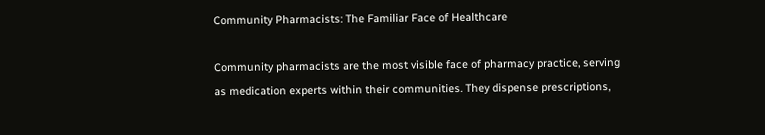Community Pharmacists: The Familiar Face of Healthcare

Community pharmacists are the most visible face of pharmacy practice, serving as medication experts within their communities. They dispense prescriptions,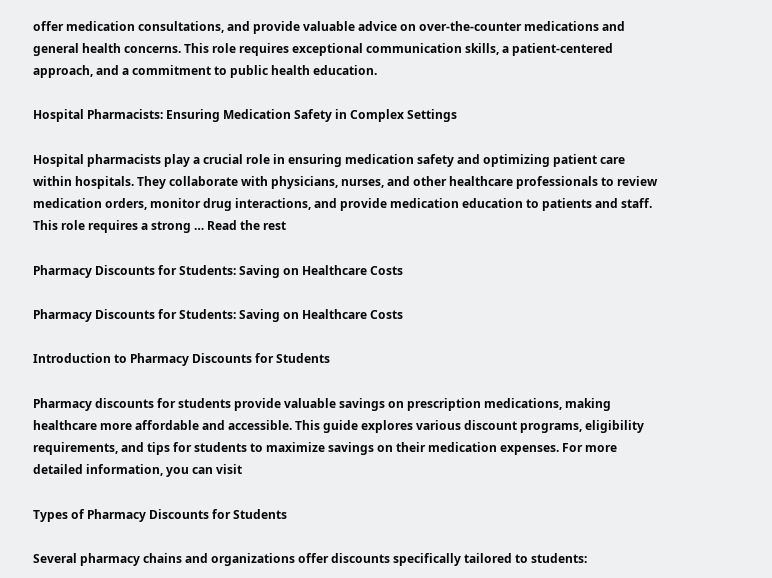offer medication consultations, and provide valuable advice on over-the-counter medications and general health concerns. This role requires exceptional communication skills, a patient-centered approach, and a commitment to public health education.

Hospital Pharmacists: Ensuring Medication Safety in Complex Settings

Hospital pharmacists play a crucial role in ensuring medication safety and optimizing patient care within hospitals. They collaborate with physicians, nurses, and other healthcare professionals to review medication orders, monitor drug interactions, and provide medication education to patients and staff. This role requires a strong … Read the rest

Pharmacy Discounts for Students: Saving on Healthcare Costs

Pharmacy Discounts for Students: Saving on Healthcare Costs

Introduction to Pharmacy Discounts for Students

Pharmacy discounts for students provide valuable savings on prescription medications, making healthcare more affordable and accessible. This guide explores various discount programs, eligibility requirements, and tips for students to maximize savings on their medication expenses. For more detailed information, you can visit

Types of Pharmacy Discounts for Students

Several pharmacy chains and organizations offer discounts specifically tailored to students: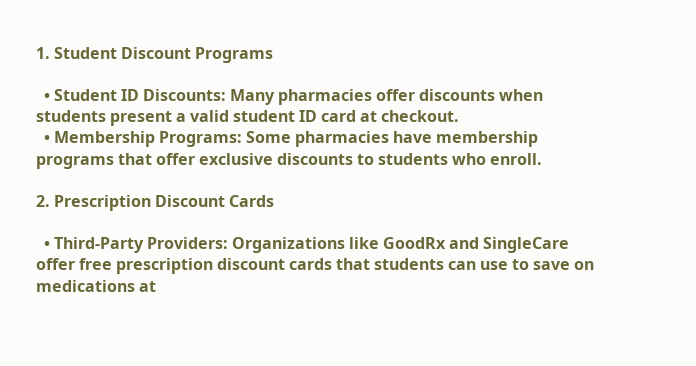1. Student Discount Programs

  • Student ID Discounts: Many pharmacies offer discounts when students present a valid student ID card at checkout.
  • Membership Programs: Some pharmacies have membership programs that offer exclusive discounts to students who enroll.

2. Prescription Discount Cards

  • Third-Party Providers: Organizations like GoodRx and SingleCare offer free prescription discount cards that students can use to save on medications at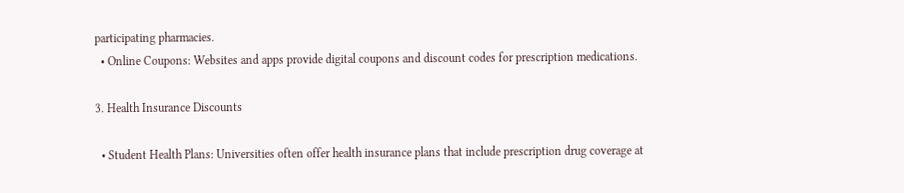participating pharmacies.
  • Online Coupons: Websites and apps provide digital coupons and discount codes for prescription medications.

3. Health Insurance Discounts

  • Student Health Plans: Universities often offer health insurance plans that include prescription drug coverage at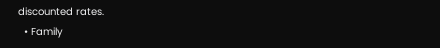discounted rates.
  • Family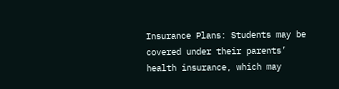Insurance Plans: Students may be covered under their parents’ health insurance, which may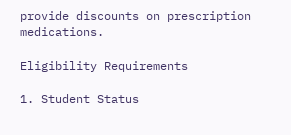provide discounts on prescription medications.

Eligibility Requirements

1. Student Status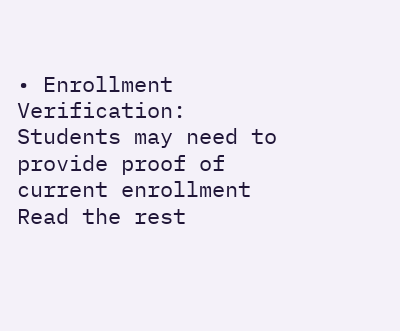• Enrollment Verification: Students may need to provide proof of current enrollment
Read the rest